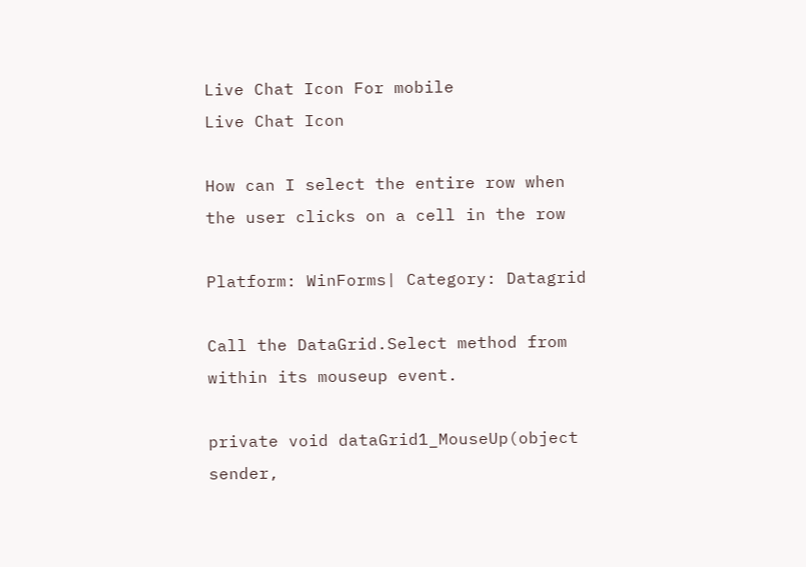Live Chat Icon For mobile
Live Chat Icon

How can I select the entire row when the user clicks on a cell in the row

Platform: WinForms| Category: Datagrid

Call the DataGrid.Select method from within its mouseup event.

private void dataGrid1_MouseUp(object sender,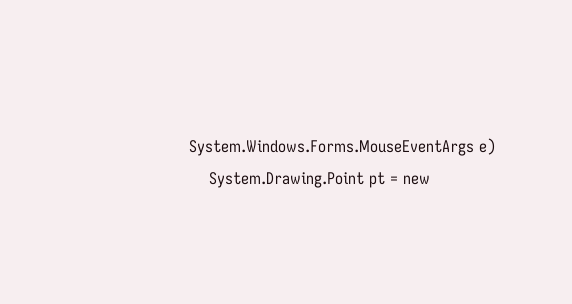System.Windows.Forms.MouseEventArgs e)
    System.Drawing.Point pt = new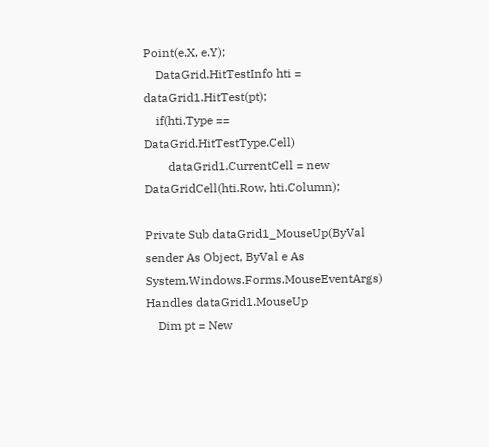Point(e.X, e.Y);
    DataGrid.HitTestInfo hti = dataGrid1.HitTest(pt);
    if(hti.Type == DataGrid.HitTestType.Cell)
        dataGrid1.CurrentCell = new DataGridCell(hti.Row, hti.Column);

Private Sub dataGrid1_MouseUp(ByVal sender As Object, ByVal e As System.Windows.Forms.MouseEventArgs) Handles dataGrid1.MouseUp
    Dim pt = New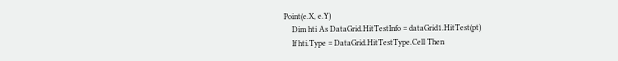Point(e.X, e.Y)
    Dim hti As DataGrid.HitTestInfo = dataGrid1.HitTest(pt)
    If hti.Type = DataGrid.HitTestType.Cell Then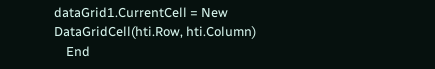dataGrid1.CurrentCell = New DataGridCell(hti.Row, hti.Column)
    End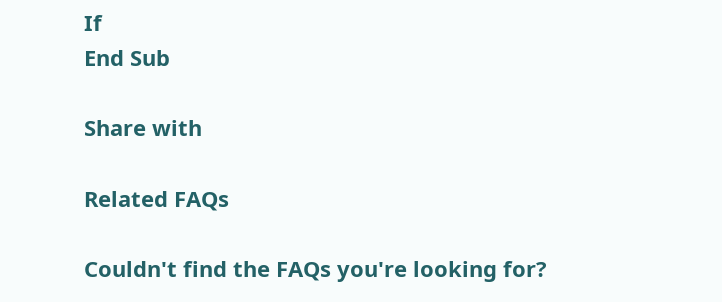If
End Sub

Share with

Related FAQs

Couldn't find the FAQs you're looking for?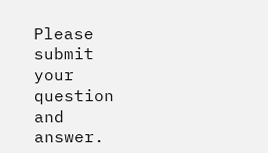Please submit your question and answer.